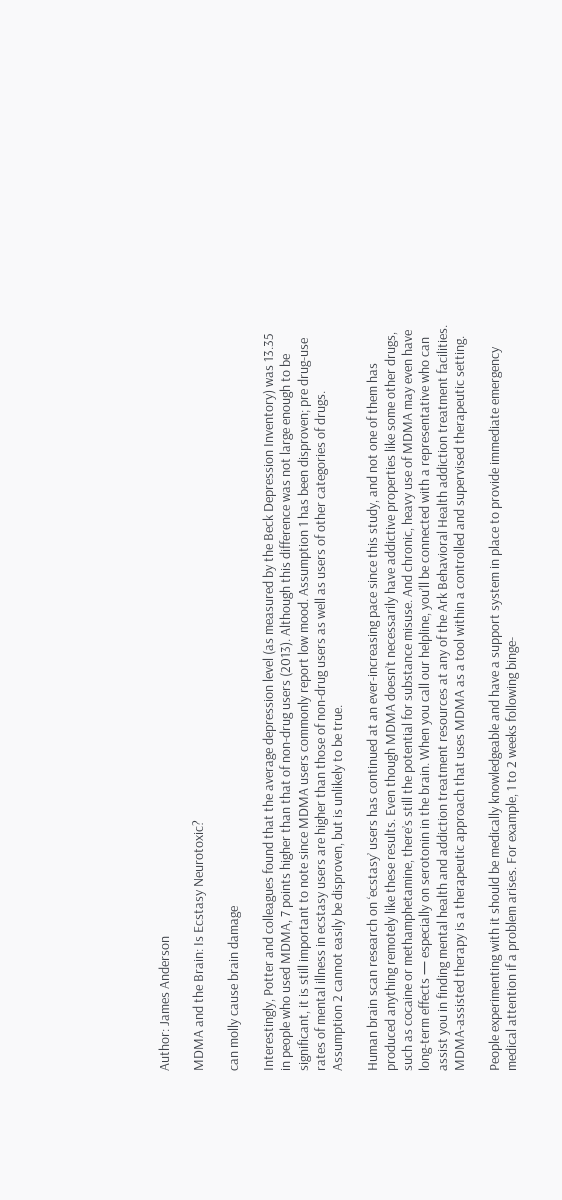Author: James Anderson

MDMA and the Brain: Is Ecstasy Neurotoxic?

can molly cause brain damage

Interestingly, Potter and colleagues found that the average depression level (as measured by the Beck Depression Inventory) was 13.35 in people who used MDMA, 7 points higher than that of non-drug users (2013). Although this difference was not large enough to be significant, it is still important to note since MDMA users commonly report low mood. Assumption 1 has been disproven; pre drug-use rates of mental illness in ecstasy users are higher than those of non-drug users as well as users of other categories of drugs. Assumption 2 cannot easily be disproven, but is unlikely to be true.

Human brain scan research on ‘ecstasy’ users has continued at an ever-increasing pace since this study, and not one of them has produced anything remotely like these results. Even though MDMA doesn’t necessarily have addictive properties like some other drugs, such as cocaine or methamphetamine, there’s still the potential for substance misuse. And chronic, heavy use of MDMA may even have long-term effects — especially on serotonin in the brain. When you call our helpline, you’ll be connected with a representative who can assist you in finding mental health and addiction treatment resources at any of the Ark Behavioral Health addiction treatment facilities. MDMA-assisted therapy is a therapeutic approach that uses MDMA as a tool within a controlled and supervised therapeutic setting.

People experimenting with it should be medically knowledgeable and have a support system in place to provide immediate emergency medical attention if a problem arises. For example, 1 to 2 weeks following binge-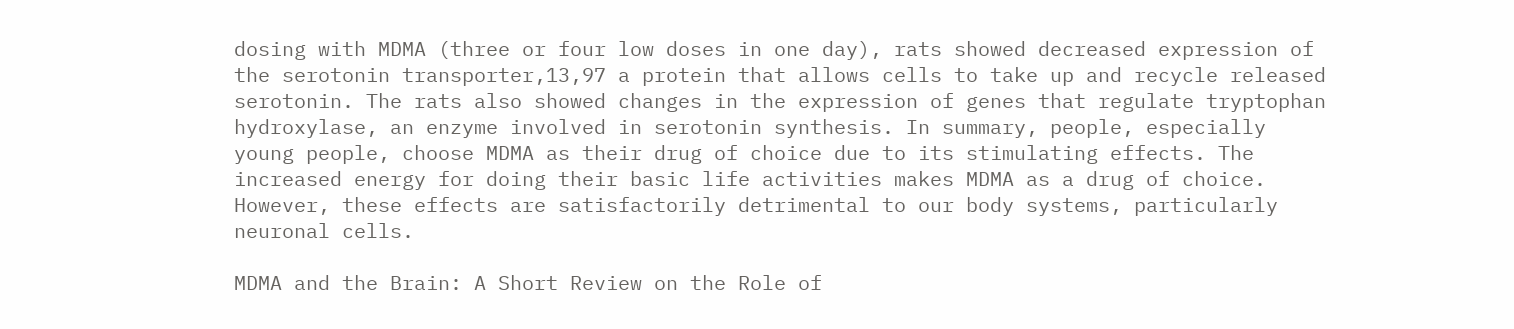dosing with MDMA (three or four low doses in one day), rats showed decreased expression of the serotonin transporter,13,97 a protein that allows cells to take up and recycle released serotonin. The rats also showed changes in the expression of genes that regulate tryptophan hydroxylase, an enzyme involved in serotonin synthesis. In summary, people, especially young people, choose MDMA as their drug of choice due to its stimulating effects. The increased energy for doing their basic life activities makes MDMA as a drug of choice. However, these effects are satisfactorily detrimental to our body systems, particularly neuronal cells.

MDMA and the Brain: A Short Review on the Role of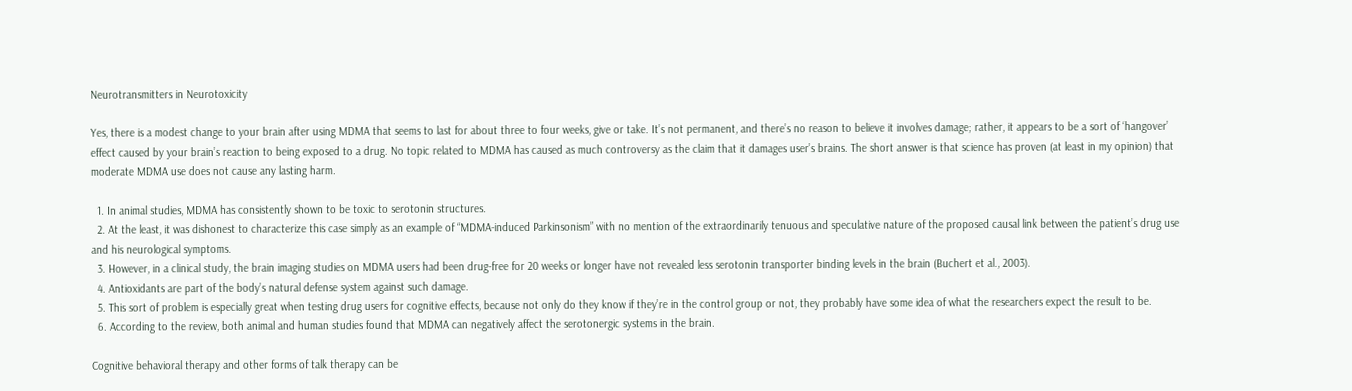Neurotransmitters in Neurotoxicity

Yes, there is a modest change to your brain after using MDMA that seems to last for about three to four weeks, give or take. It’s not permanent, and there’s no reason to believe it involves damage; rather, it appears to be a sort of ‘hangover’ effect caused by your brain’s reaction to being exposed to a drug. No topic related to MDMA has caused as much controversy as the claim that it damages user’s brains. The short answer is that science has proven (at least in my opinion) that moderate MDMA use does not cause any lasting harm.

  1. In animal studies, MDMA has consistently shown to be toxic to serotonin structures.
  2. At the least, it was dishonest to characterize this case simply as an example of “MDMA-induced Parkinsonism” with no mention of the extraordinarily tenuous and speculative nature of the proposed causal link between the patient’s drug use and his neurological symptoms.
  3. However, in a clinical study, the brain imaging studies on MDMA users had been drug-free for 20 weeks or longer have not revealed less serotonin transporter binding levels in the brain (Buchert et al., 2003).
  4. Antioxidants are part of the body’s natural defense system against such damage.
  5. This sort of problem is especially great when testing drug users for cognitive effects, because not only do they know if they’re in the control group or not, they probably have some idea of what the researchers expect the result to be.
  6. According to the review, both animal and human studies found that MDMA can negatively affect the serotonergic systems in the brain.

Cognitive behavioral therapy and other forms of talk therapy can be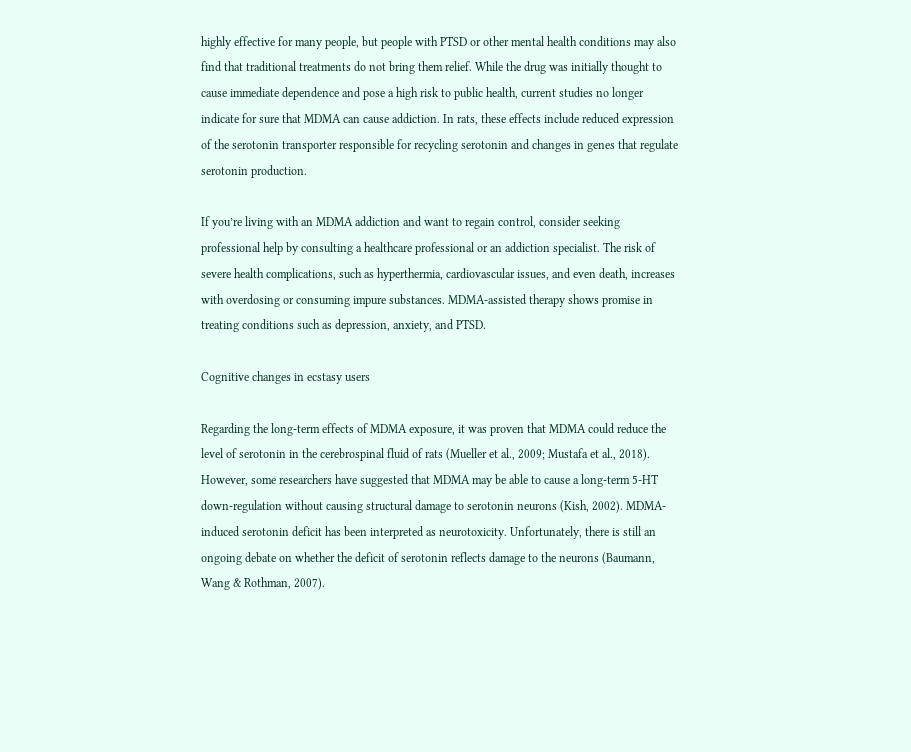highly effective for many people, but people with PTSD or other mental health conditions may also find that traditional treatments do not bring them relief. While the drug was initially thought to cause immediate dependence and pose a high risk to public health, current studies no longer indicate for sure that MDMA can cause addiction. In rats, these effects include reduced expression of the serotonin transporter responsible for recycling serotonin and changes in genes that regulate serotonin production.

If you’re living with an MDMA addiction and want to regain control, consider seeking professional help by consulting a healthcare professional or an addiction specialist. The risk of severe health complications, such as hyperthermia, cardiovascular issues, and even death, increases with overdosing or consuming impure substances. MDMA-assisted therapy shows promise in treating conditions such as depression, anxiety, and PTSD.

Cognitive changes in ecstasy users

Regarding the long-term effects of MDMA exposure, it was proven that MDMA could reduce the level of serotonin in the cerebrospinal fluid of rats (Mueller et al., 2009; Mustafa et al., 2018). However, some researchers have suggested that MDMA may be able to cause a long-term 5-HT down-regulation without causing structural damage to serotonin neurons (Kish, 2002). MDMA-induced serotonin deficit has been interpreted as neurotoxicity. Unfortunately, there is still an ongoing debate on whether the deficit of serotonin reflects damage to the neurons (Baumann, Wang & Rothman, 2007).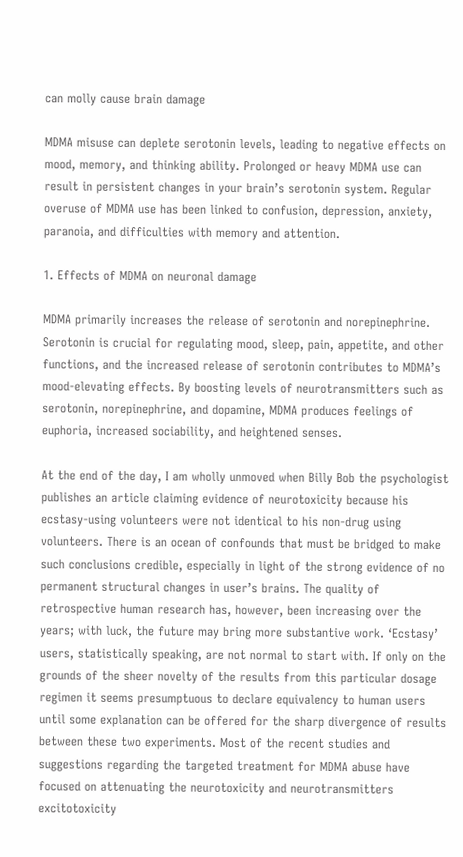can molly cause brain damage

MDMA misuse can deplete serotonin levels, leading to negative effects on mood, memory, and thinking ability. Prolonged or heavy MDMA use can result in persistent changes in your brain’s serotonin system. Regular overuse of MDMA use has been linked to confusion, depression, anxiety, paranoia, and difficulties with memory and attention.

1. Effects of MDMA on neuronal damage

MDMA primarily increases the release of serotonin and norepinephrine. Serotonin is crucial for regulating mood, sleep, pain, appetite, and other functions, and the increased release of serotonin contributes to MDMA’s mood-elevating effects. By boosting levels of neurotransmitters such as serotonin, norepinephrine, and dopamine, MDMA produces feelings of euphoria, increased sociability, and heightened senses.

At the end of the day, I am wholly unmoved when Billy Bob the psychologist publishes an article claiming evidence of neurotoxicity because his ecstasy-using volunteers were not identical to his non-drug using volunteers. There is an ocean of confounds that must be bridged to make such conclusions credible, especially in light of the strong evidence of no permanent structural changes in user’s brains. The quality of retrospective human research has, however, been increasing over the years; with luck, the future may bring more substantive work. ‘Ecstasy’ users, statistically speaking, are not normal to start with. If only on the grounds of the sheer novelty of the results from this particular dosage regimen it seems presumptuous to declare equivalency to human users until some explanation can be offered for the sharp divergence of results between these two experiments. Most of the recent studies and suggestions regarding the targeted treatment for MDMA abuse have focused on attenuating the neurotoxicity and neurotransmitters excitotoxicity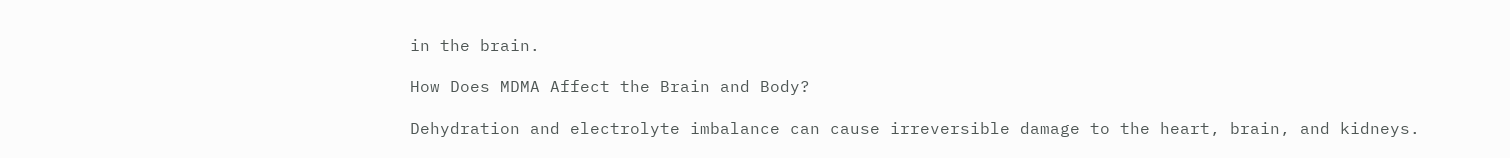in the brain.

How Does MDMA Affect the Brain and Body?

Dehydration and electrolyte imbalance can cause irreversible damage to the heart, brain, and kidneys.